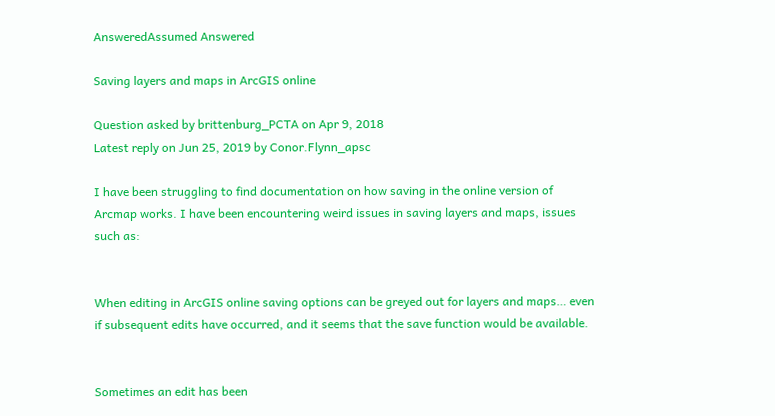AnsweredAssumed Answered

Saving layers and maps in ArcGIS online

Question asked by brittenburg_PCTA on Apr 9, 2018
Latest reply on Jun 25, 2019 by Conor.Flynn_apsc

I have been struggling to find documentation on how saving in the online version of Arcmap works. I have been encountering weird issues in saving layers and maps, issues such as:


When editing in ArcGIS online saving options can be greyed out for layers and maps… even if subsequent edits have occurred, and it seems that the save function would be available.


Sometimes an edit has been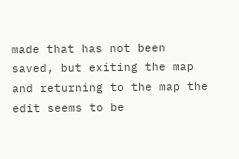made that has not been saved, but exiting the map and returning to the map the edit seems to be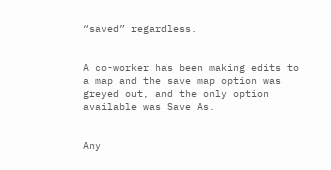“saved” regardless.


A co-worker has been making edits to a map and the save map option was greyed out, and the only option available was Save As.


Any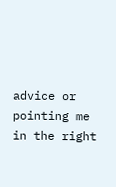advice or pointing me in the right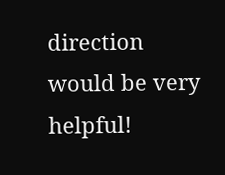direction would be very helpful!